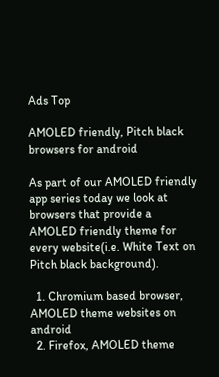Ads Top

AMOLED friendly, Pitch black browsers for android

As part of our AMOLED friendly app series today we look at browsers that provide a AMOLED friendly theme for every website(i.e. White Text on Pitch black background).

  1. Chromium based browser, AMOLED theme websites on android
  2. Firefox, AMOLED theme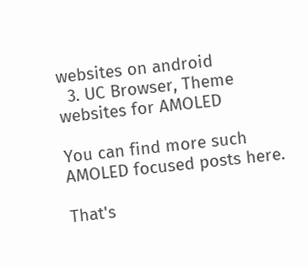websites on android
  3. UC Browser, Theme websites for AMOLED

You can find more such AMOLED focused posts here.

That's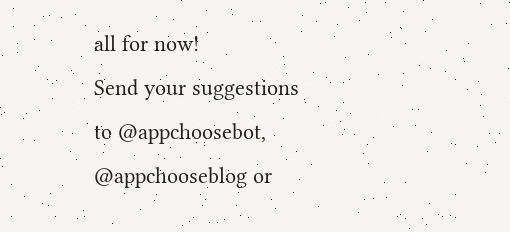all for now!
Send your suggestions to @appchoosebot, @appchooseblog or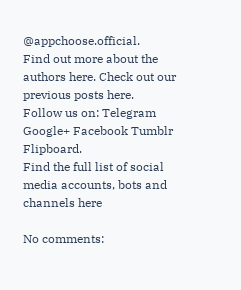@appchoose.official.
Find out more about the authors here. Check out our previous posts here.
Follow us on: Telegram Google+ Facebook Tumblr Flipboard.
Find the full list of social media accounts, bots and channels here

No comments: